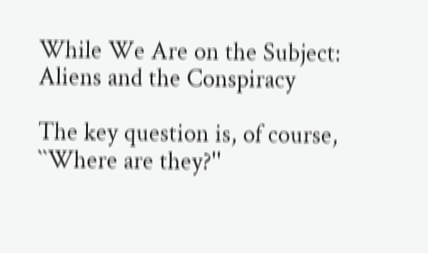While We Are on the Subject: Aliens and the Conspiracy

The key question is, of course, ``Where are they?''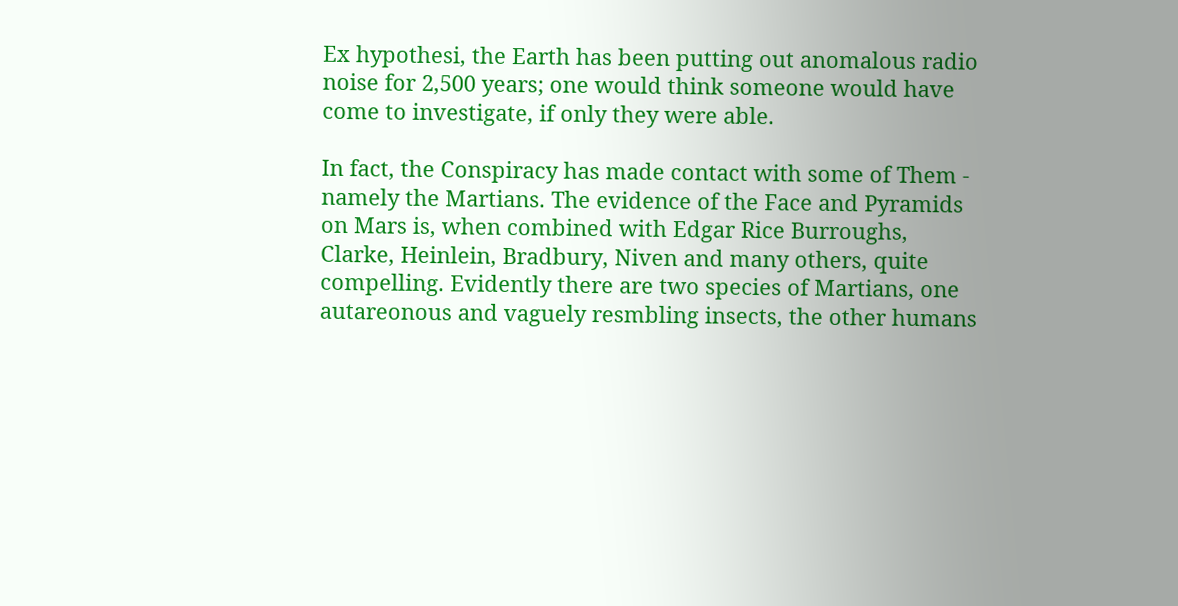Ex hypothesi, the Earth has been putting out anomalous radio noise for 2,500 years; one would think someone would have come to investigate, if only they were able.

In fact, the Conspiracy has made contact with some of Them - namely the Martians. The evidence of the Face and Pyramids on Mars is, when combined with Edgar Rice Burroughs, Clarke, Heinlein, Bradbury, Niven and many others, quite compelling. Evidently there are two species of Martians, one autareonous and vaguely resmbling insects, the other humans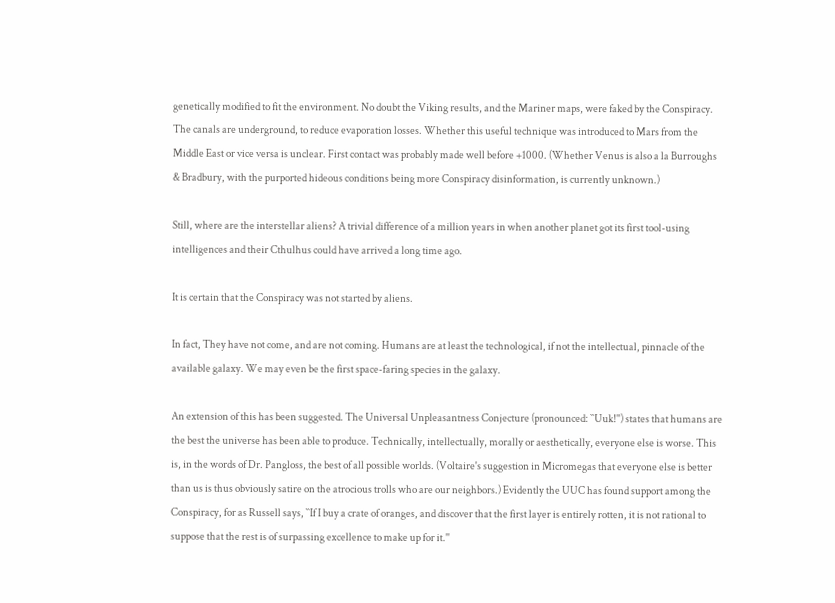genetically modified to fit the environment. No doubt the Viking results, and the Mariner maps, were faked by the Conspiracy. The canals are underground, to reduce evaporation losses. Whether this useful technique was introduced to Mars from the Middle East or vice versa is unclear. First contact was probably made well before +1000. (Whether Venus is also a la Burroughs & Bradbury, with the purported hideous conditions being more Conspiracy disinformation, is currently unknown.)

Still, where are the interstellar aliens? A trivial difference of a million years in when another planet got its first tool-using intelligences and their Cthulhus could have arrived a long time ago.

It is certain that the Conspiracy was not started by aliens.

In fact, They have not come, and are not coming. Humans are at least the technological, if not the intellectual, pinnacle of the available galaxy. We may even be the first space-faring species in the galaxy.

An extension of this has been suggested. The Universal Unpleasantness Conjecture (pronounced: ``Uuk!'') states that humans are the best the universe has been able to produce. Technically, intellectually, morally or aesthetically, everyone else is worse. This is, in the words of Dr. Pangloss, the best of all possible worlds. (Voltaire's suggestion in Micromegas that everyone else is better than us is thus obviously satire on the atrocious trolls who are our neighbors.) Evidently the UUC has found support among the Conspiracy, for as Russell says, ``If I buy a crate of oranges, and discover that the first layer is entirely rotten, it is not rational to suppose that the rest is of surpassing excellence to make up for it.''